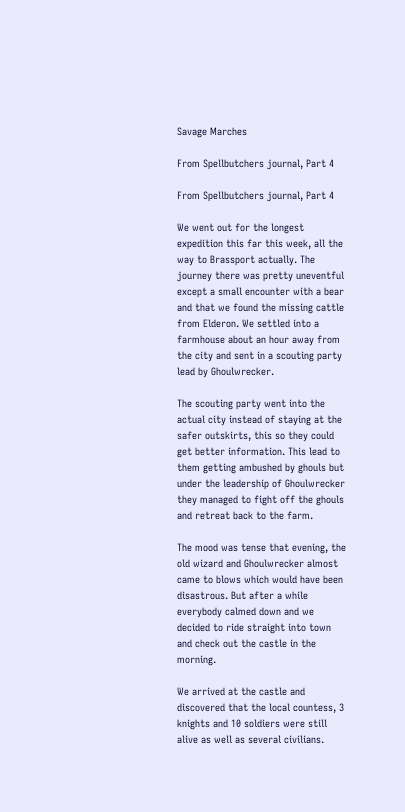Savage Marches

From Spellbutchers journal, Part 4

From Spellbutchers journal, Part 4

We went out for the longest expedition this far this week, all the way to Brassport actually. The journey there was pretty uneventful except a small encounter with a bear and that we found the missing cattle from Elderon. We settled into a farmhouse about an hour away from the city and sent in a scouting party lead by Ghoulwrecker.

The scouting party went into the actual city instead of staying at the safer outskirts, this so they could get better information. This lead to them getting ambushed by ghouls but under the leadership of Ghoulwrecker they managed to fight off the ghouls and retreat back to the farm.

The mood was tense that evening, the old wizard and Ghoulwrecker almost came to blows which would have been disastrous. But after a while everybody calmed down and we decided to ride straight into town and check out the castle in the morning.

We arrived at the castle and discovered that the local countess, 3 knights and 10 soldiers were still alive as well as several civilians.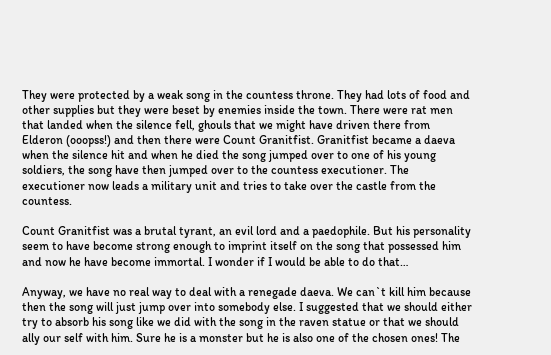They were protected by a weak song in the countess throne. They had lots of food and other supplies but they were beset by enemies inside the town. There were rat men that landed when the silence fell, ghouls that we might have driven there from Elderon (ooopss!) and then there were Count Granitfist. Granitfist became a daeva when the silence hit and when he died the song jumped over to one of his young soldiers, the song have then jumped over to the countess executioner. The executioner now leads a military unit and tries to take over the castle from the countess.

Count Granitfist was a brutal tyrant, an evil lord and a paedophile. But his personality seem to have become strong enough to imprint itself on the song that possessed him and now he have become immortal. I wonder if I would be able to do that…

Anyway, we have no real way to deal with a renegade daeva. We can`t kill him because then the song will just jump over into somebody else. I suggested that we should either try to absorb his song like we did with the song in the raven statue or that we should ally our self with him. Sure he is a monster but he is also one of the chosen ones! The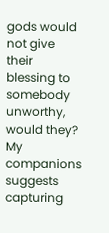gods would not give their blessing to somebody unworthy, would they? My companions suggests capturing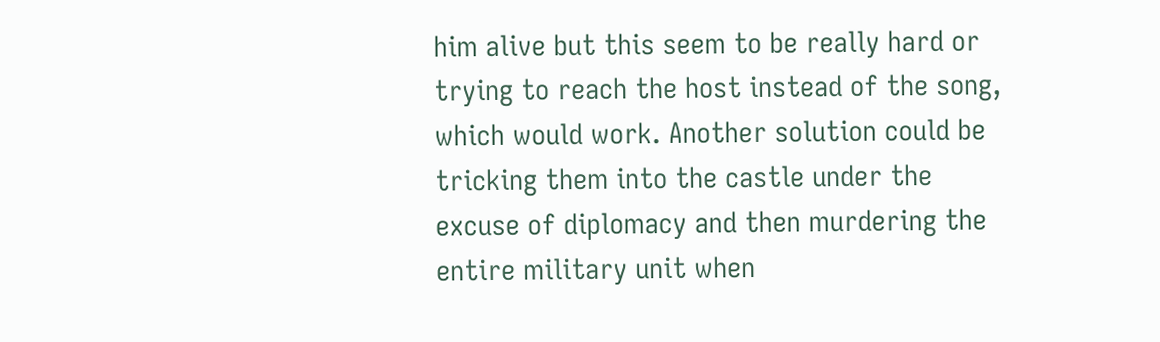him alive but this seem to be really hard or trying to reach the host instead of the song, which would work. Another solution could be tricking them into the castle under the excuse of diplomacy and then murdering the entire military unit when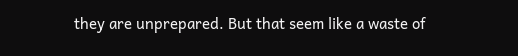they are unprepared. But that seem like a waste of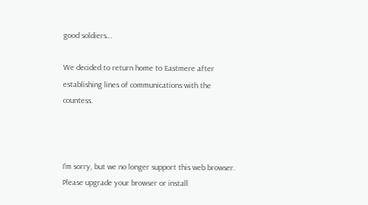good soldiers…

We decided to return home to Eastmere after establishing lines of communications with the countess.



I'm sorry, but we no longer support this web browser. Please upgrade your browser or install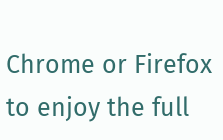Chrome or Firefox to enjoy the full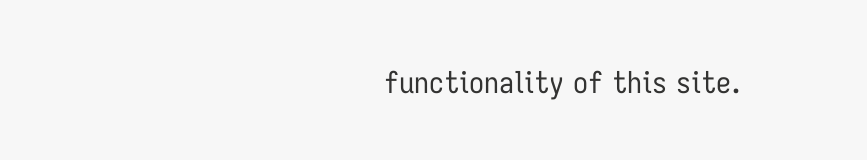functionality of this site.